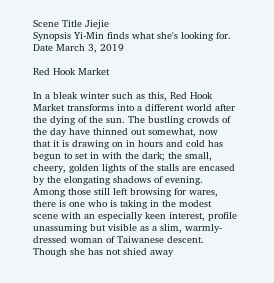Scene Title Jiejie
Synopsis Yi-Min finds what she's looking for.
Date March 3, 2019

Red Hook Market

In a bleak winter such as this, Red Hook Market transforms into a different world after the dying of the sun. The bustling crowds of the day have thinned out somewhat, now that it is drawing on in hours and cold has begun to set in with the dark; the small, cheery, golden lights of the stalls are encased by the elongating shadows of evening. Among those still left browsing for wares, there is one who is taking in the modest scene with an especially keen interest, profile unassuming but visible as a slim, warmly-dressed woman of Taiwanese descent. Though she has not shied away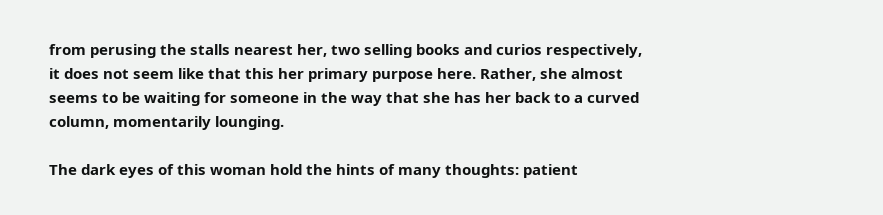from perusing the stalls nearest her, two selling books and curios respectively, it does not seem like that this her primary purpose here. Rather, she almost seems to be waiting for someone in the way that she has her back to a curved column, momentarily lounging.

The dark eyes of this woman hold the hints of many thoughts: patient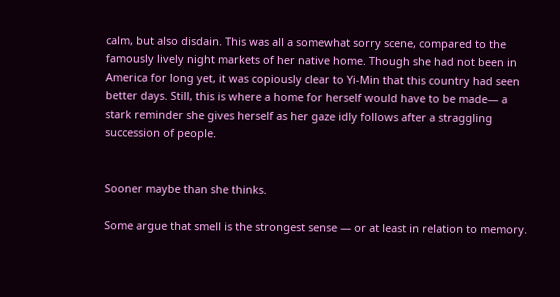calm, but also disdain. This was all a somewhat sorry scene, compared to the famously lively night markets of her native home. Though she had not been in America for long yet, it was copiously clear to Yi-Min that this country had seen better days. Still, this is where a home for herself would have to be made— a stark reminder she gives herself as her gaze idly follows after a straggling succession of people.


Sooner maybe than she thinks.

Some argue that smell is the strongest sense — or at least in relation to memory.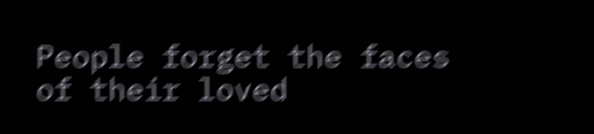People forget the faces of their loved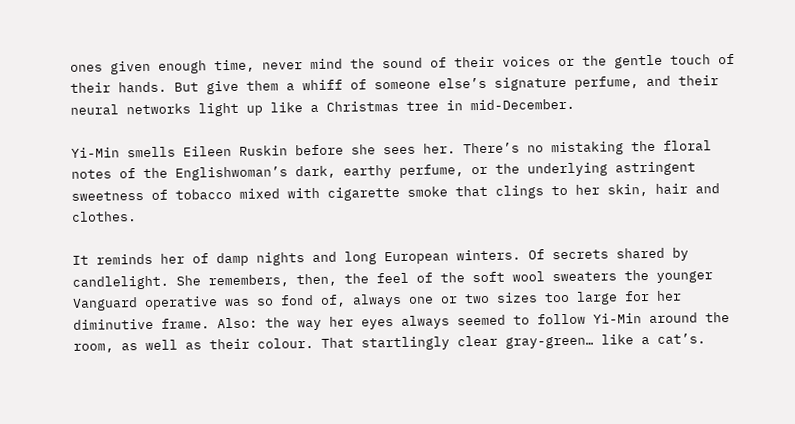ones given enough time, never mind the sound of their voices or the gentle touch of their hands. But give them a whiff of someone else’s signature perfume, and their neural networks light up like a Christmas tree in mid-December.

Yi-Min smells Eileen Ruskin before she sees her. There’s no mistaking the floral notes of the Englishwoman’s dark, earthy perfume, or the underlying astringent sweetness of tobacco mixed with cigarette smoke that clings to her skin, hair and clothes.

It reminds her of damp nights and long European winters. Of secrets shared by candlelight. She remembers, then, the feel of the soft wool sweaters the younger Vanguard operative was so fond of, always one or two sizes too large for her diminutive frame. Also: the way her eyes always seemed to follow Yi-Min around the room, as well as their colour. That startlingly clear gray-green… like a cat’s.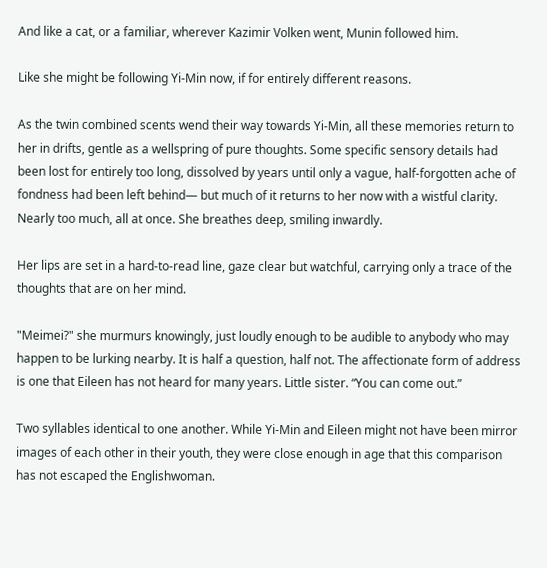And like a cat, or a familiar, wherever Kazimir Volken went, Munin followed him.

Like she might be following Yi-Min now, if for entirely different reasons.

As the twin combined scents wend their way towards Yi-Min, all these memories return to her in drifts, gentle as a wellspring of pure thoughts. Some specific sensory details had been lost for entirely too long, dissolved by years until only a vague, half-forgotten ache of fondness had been left behind— but much of it returns to her now with a wistful clarity. Nearly too much, all at once. She breathes deep, smiling inwardly.

Her lips are set in a hard-to-read line, gaze clear but watchful, carrying only a trace of the thoughts that are on her mind.

"Meimei?" she murmurs knowingly, just loudly enough to be audible to anybody who may happen to be lurking nearby. It is half a question, half not. The affectionate form of address is one that Eileen has not heard for many years. Little sister. “You can come out.”

Two syllables identical to one another. While Yi-Min and Eileen might not have been mirror images of each other in their youth, they were close enough in age that this comparison has not escaped the Englishwoman.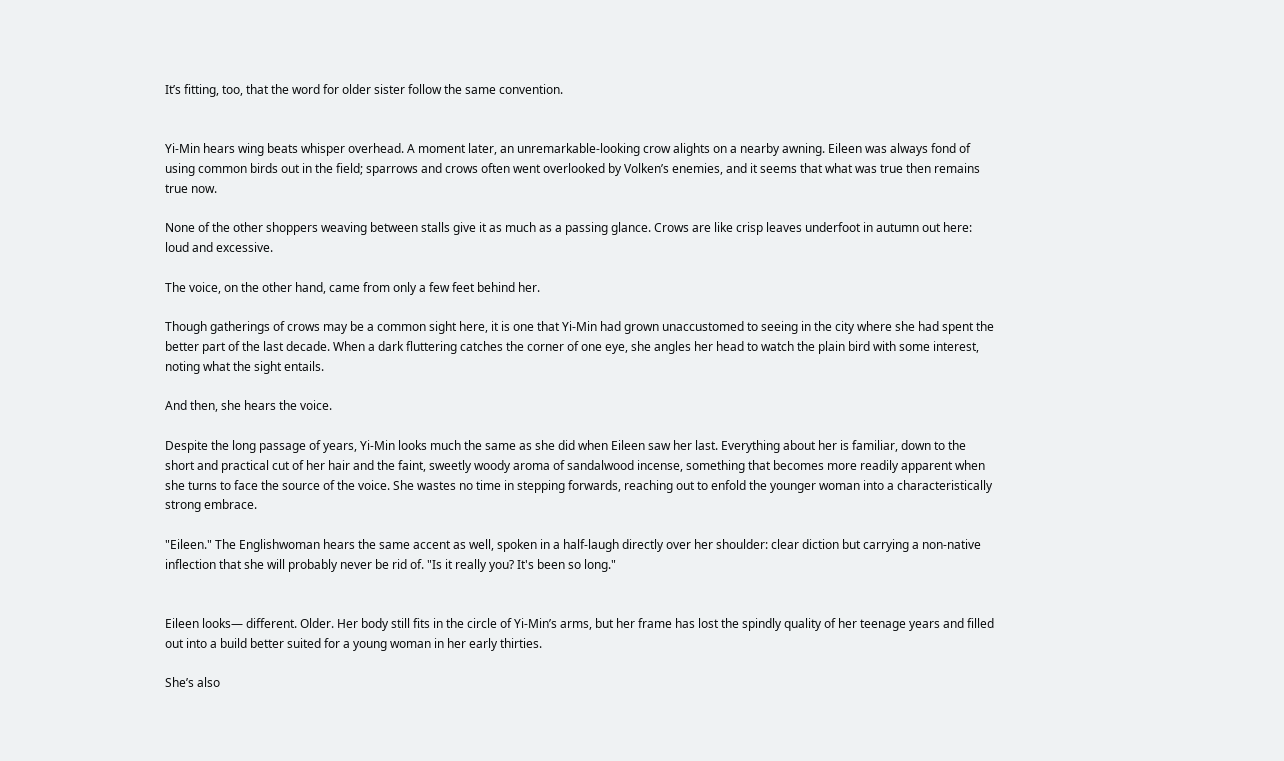It’s fitting, too, that the word for older sister follow the same convention.


Yi-Min hears wing beats whisper overhead. A moment later, an unremarkable-looking crow alights on a nearby awning. Eileen was always fond of using common birds out in the field; sparrows and crows often went overlooked by Volken’s enemies, and it seems that what was true then remains true now.

None of the other shoppers weaving between stalls give it as much as a passing glance. Crows are like crisp leaves underfoot in autumn out here: loud and excessive.

The voice, on the other hand, came from only a few feet behind her.

Though gatherings of crows may be a common sight here, it is one that Yi-Min had grown unaccustomed to seeing in the city where she had spent the better part of the last decade. When a dark fluttering catches the corner of one eye, she angles her head to watch the plain bird with some interest, noting what the sight entails.

And then, she hears the voice.

Despite the long passage of years, Yi-Min looks much the same as she did when Eileen saw her last. Everything about her is familiar, down to the short and practical cut of her hair and the faint, sweetly woody aroma of sandalwood incense, something that becomes more readily apparent when she turns to face the source of the voice. She wastes no time in stepping forwards, reaching out to enfold the younger woman into a characteristically strong embrace.

"Eileen." The Englishwoman hears the same accent as well, spoken in a half-laugh directly over her shoulder: clear diction but carrying a non-native inflection that she will probably never be rid of. "Is it really you? It's been so long."


Eileen looks— different. Older. Her body still fits in the circle of Yi-Min’s arms, but her frame has lost the spindly quality of her teenage years and filled out into a build better suited for a young woman in her early thirties.

She’s also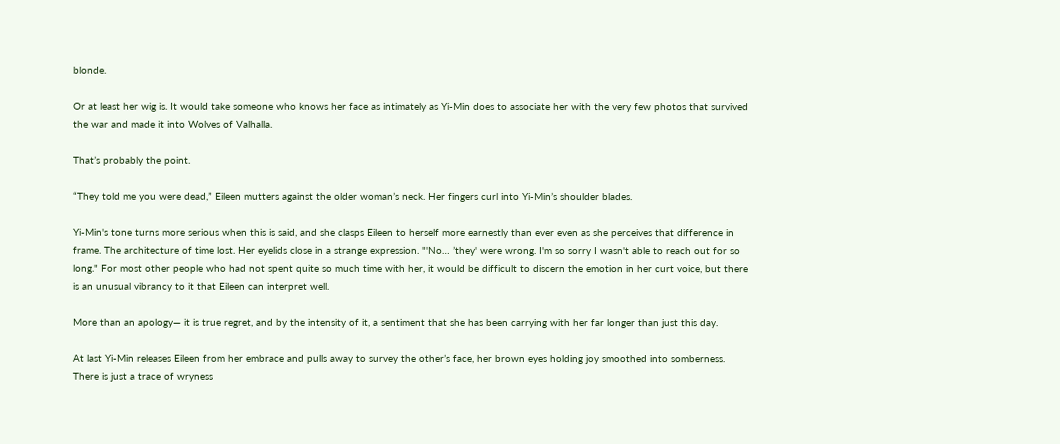blonde.

Or at least her wig is. It would take someone who knows her face as intimately as Yi-Min does to associate her with the very few photos that survived the war and made it into Wolves of Valhalla.

That’s probably the point.

“They told me you were dead,” Eileen mutters against the older woman’s neck. Her fingers curl into Yi-Min’s shoulder blades.

Yi-Min's tone turns more serious when this is said, and she clasps Eileen to herself more earnestly than ever even as she perceives that difference in frame. The architecture of time lost. Her eyelids close in a strange expression. "'No… ’they' were wrong. I'm so sorry I wasn't able to reach out for so long." For most other people who had not spent quite so much time with her, it would be difficult to discern the emotion in her curt voice, but there is an unusual vibrancy to it that Eileen can interpret well.

More than an apology— it is true regret, and by the intensity of it, a sentiment that she has been carrying with her far longer than just this day.

At last Yi-Min releases Eileen from her embrace and pulls away to survey the other’s face, her brown eyes holding joy smoothed into somberness. There is just a trace of wryness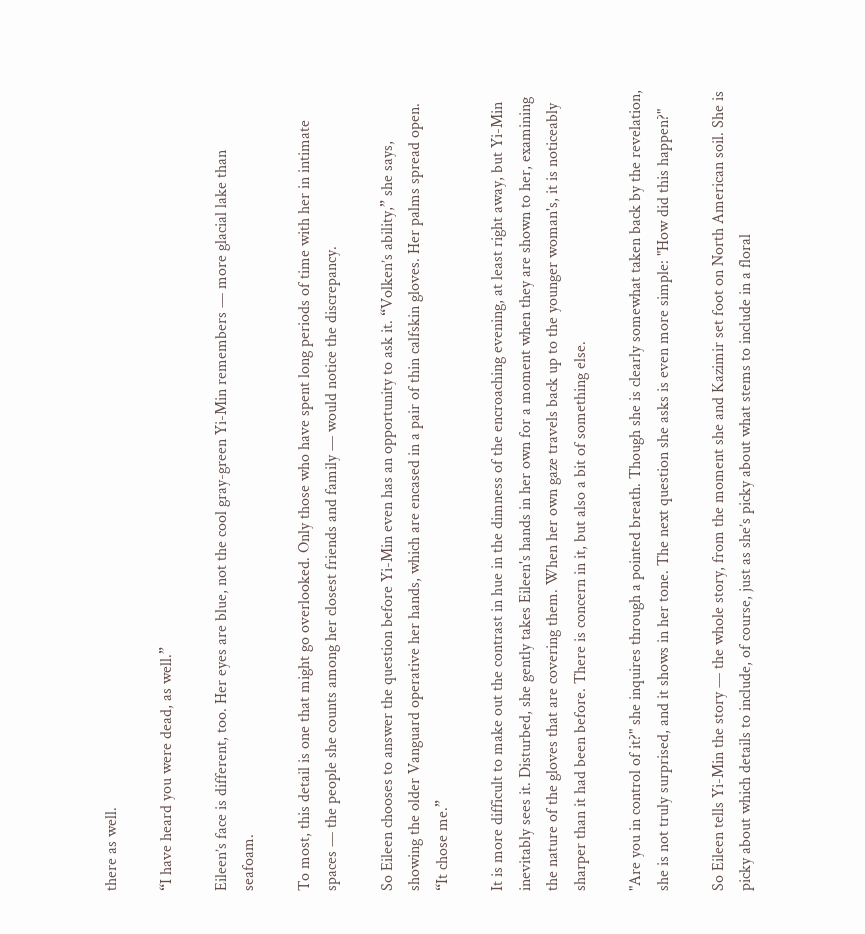there as well.

“I have heard you were dead, as well.”

Eileen’s face is different, too. Her eyes are blue, not the cool gray-green Yi-Min remembers — more glacial lake than seafoam.

To most, this detail is one that might go overlooked. Only those who have spent long periods of time with her in intimate spaces — the people she counts among her closest friends and family — would notice the discrepancy.

So Eileen chooses to answer the question before Yi-Min even has an opportunity to ask it. “Volken’s ability,” she says, showing the older Vanguard operative her hands, which are encased in a pair of thin calfskin gloves. Her palms spread open. “It chose me.”

It is more difficult to make out the contrast in hue in the dimness of the encroaching evening, at least right away, but Yi-Min inevitably sees it. Disturbed, she gently takes Eileen's hands in her own for a moment when they are shown to her, examining the nature of the gloves that are covering them. When her own gaze travels back up to the younger woman's, it is noticeably sharper than it had been before. There is concern in it, but also a bit of something else.

"Are you in control of it?" she inquires through a pointed breath. Though she is clearly somewhat taken back by the revelation, she is not truly surprised, and it shows in her tone. The next question she asks is even more simple: "How did this happen?"

So Eileen tells Yi-Min the story — the whole story, from the moment she and Kazimir set foot on North American soil. She is picky about which details to include, of course, just as she’s picky about what stems to include in a floral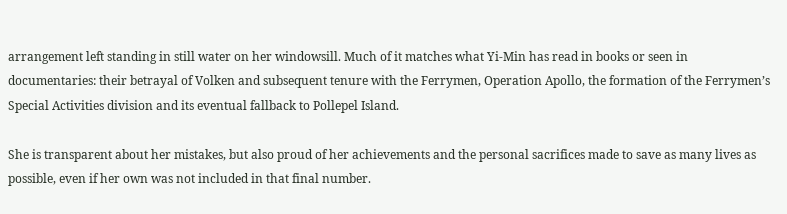arrangement left standing in still water on her windowsill. Much of it matches what Yi-Min has read in books or seen in documentaries: their betrayal of Volken and subsequent tenure with the Ferrymen, Operation Apollo, the formation of the Ferrymen’s Special Activities division and its eventual fallback to Pollepel Island.

She is transparent about her mistakes, but also proud of her achievements and the personal sacrifices made to save as many lives as possible, even if her own was not included in that final number.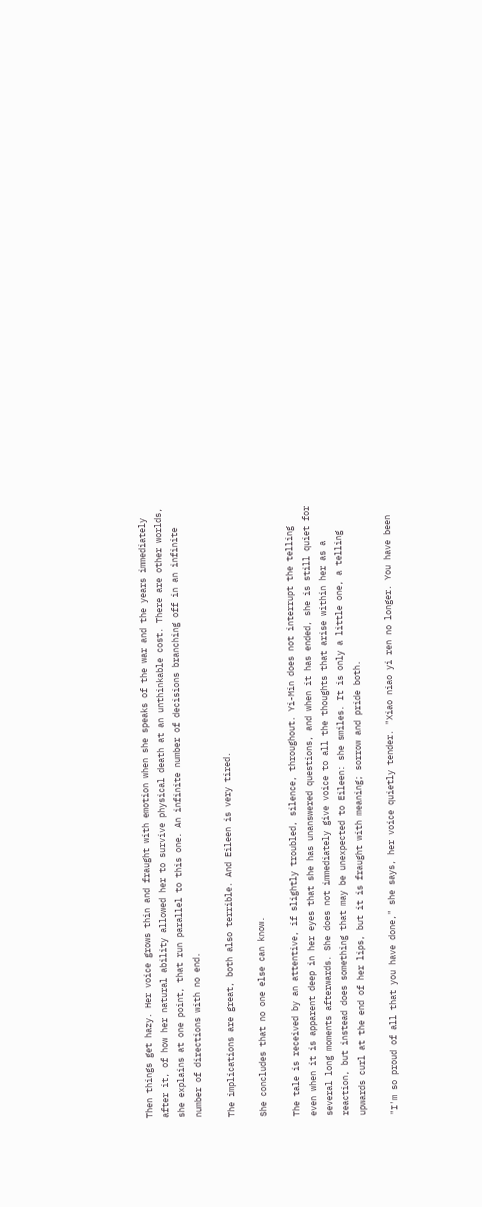Then things get hazy. Her voice grows thin and fraught with emotion when she speaks of the war and the years immediately after it, of how her natural ability allowed her to survive physical death at an unthinkable cost. There are other worlds, she explains at one point, that run parallel to this one. An infinite number of decisions branching off in an infinite number of directions with no end.

The implications are great, both also terrible. And Eileen is very tired.

She concludes that no one else can know.

The tale is received by an attentive, if slightly troubled, silence, throughout. Yi-Min does not interrupt the telling even when it is apparent deep in her eyes that she has unanswered questions, and when it has ended, she is still quiet for several long moments afterwards. She does not immediately give voice to all the thoughts that arise within her as a reaction, but instead does something that may be unexpected to Eileen: she smiles. It is only a little one, a telling upwards curl at the end of her lips, but it is fraught with meaning; sorrow and pride both.

"I'm so proud of all that you have done," she says, her voice quietly tender. "Xiao niao yi ren no longer. You have been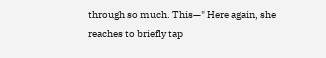through so much. This—" Here again, she reaches to briefly tap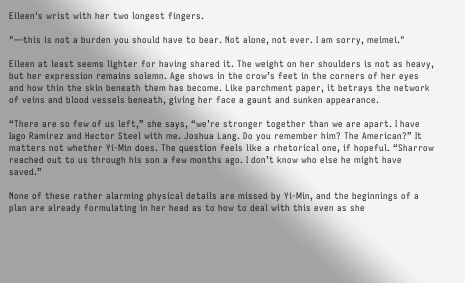Eileen's wrist with her two longest fingers.

"—this is not a burden you should have to bear. Not alone, not ever. I am sorry, meimei."

Eileen at least seems lighter for having shared it. The weight on her shoulders is not as heavy, but her expression remains solemn. Age shows in the crow’s feet in the corners of her eyes and how thin the skin beneath them has become. Like parchment paper, it betrays the network of veins and blood vessels beneath, giving her face a gaunt and sunken appearance.

“There are so few of us left,” she says, “we’re stronger together than we are apart. I have Iago Ramirez and Hector Steel with me. Joshua Lang. Do you remember him? The American?” It matters not whether Yi-Min does. The question feels like a rhetorical one, if hopeful. “Sharrow reached out to us through his son a few months ago. I don’t know who else he might have saved.”

None of these rather alarming physical details are missed by Yi-Min, and the beginnings of a plan are already formulating in her head as to how to deal with this even as she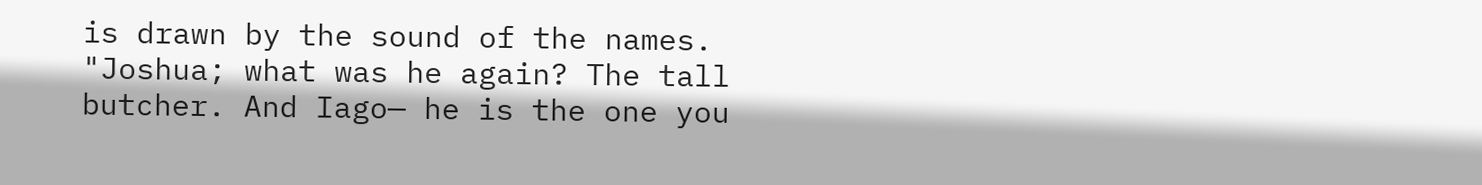is drawn by the sound of the names. "Joshua; what was he again? The tall butcher. And Iago— he is the one you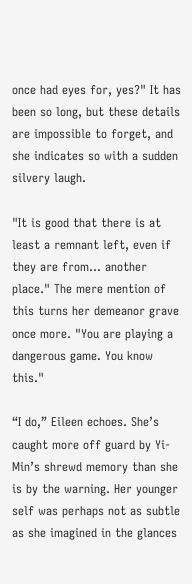once had eyes for, yes?" It has been so long, but these details are impossible to forget, and she indicates so with a sudden silvery laugh.

"It is good that there is at least a remnant left, even if they are from… another place." The mere mention of this turns her demeanor grave once more. "You are playing a dangerous game. You know this."

“I do,” Eileen echoes. She’s caught more off guard by Yi-Min’s shrewd memory than she is by the warning. Her younger self was perhaps not as subtle as she imagined in the glances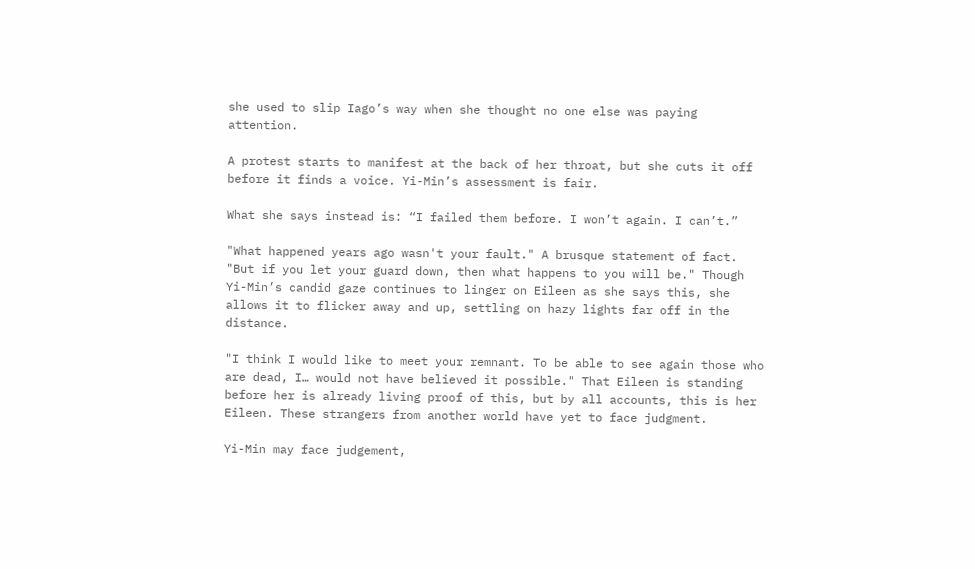she used to slip Iago’s way when she thought no one else was paying attention.

A protest starts to manifest at the back of her throat, but she cuts it off before it finds a voice. Yi-Min’s assessment is fair.

What she says instead is: “I failed them before. I won’t again. I can’t.”

"What happened years ago wasn't your fault." A brusque statement of fact. "But if you let your guard down, then what happens to you will be." Though Yi-Min’s candid gaze continues to linger on Eileen as she says this, she allows it to flicker away and up, settling on hazy lights far off in the distance.

"I think I would like to meet your remnant. To be able to see again those who are dead, I… would not have believed it possible." That Eileen is standing before her is already living proof of this, but by all accounts, this is her Eileen. These strangers from another world have yet to face judgment.

Yi-Min may face judgement,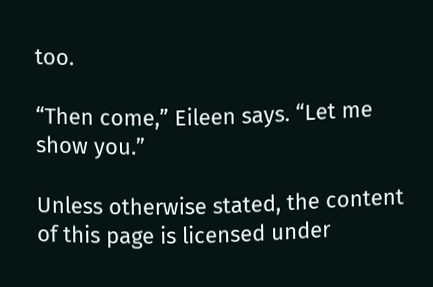too.

“Then come,” Eileen says. “Let me show you.”

Unless otherwise stated, the content of this page is licensed under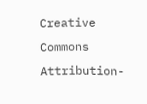Creative Commons Attribution-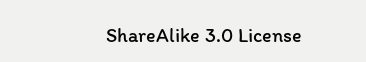ShareAlike 3.0 License